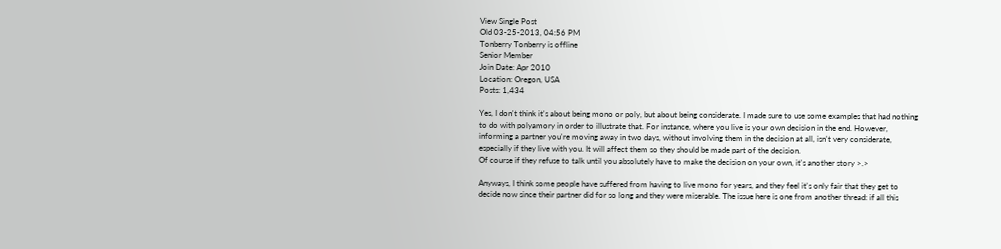View Single Post
Old 03-25-2013, 04:56 PM
Tonberry Tonberry is offline
Senior Member
Join Date: Apr 2010
Location: Oregon, USA
Posts: 1,434

Yes, I don't think it's about being mono or poly, but about being considerate. I made sure to use some examples that had nothing to do with polyamory in order to illustrate that. For instance, where you live is your own decision in the end. However, informing a partner you're moving away in two days, without involving them in the decision at all, isn't very considerate, especially if they live with you. It will affect them so they should be made part of the decision.
Of course if they refuse to talk until you absolutely have to make the decision on your own, it's another story >.>

Anyways, I think some people have suffered from having to live mono for years, and they feel it's only fair that they get to decide now since their partner did for so long and they were miserable. The issue here is one from another thread: if all this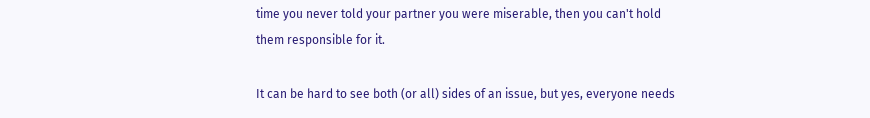time you never told your partner you were miserable, then you can't hold them responsible for it.

It can be hard to see both (or all) sides of an issue, but yes, everyone needs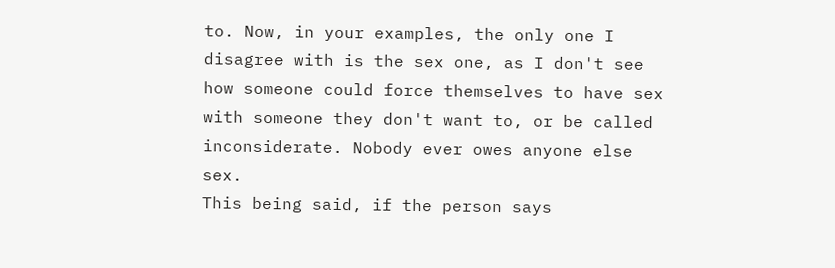to. Now, in your examples, the only one I disagree with is the sex one, as I don't see how someone could force themselves to have sex with someone they don't want to, or be called inconsiderate. Nobody ever owes anyone else sex.
This being said, if the person says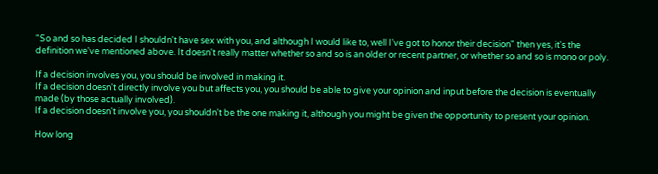"So and so has decided I shouldn't have sex with you, and although I would like to, well I've got to honor their decision" then yes, it's the definition we've mentioned above. It doesn't really matter whether so and so is an older or recent partner, or whether so and so is mono or poly.

If a decision involves you, you should be involved in making it.
If a decision doesn't directly involve you but affects you, you should be able to give your opinion and input before the decision is eventually made (by those actually involved).
If a decision doesn't involve you, you shouldn't be the one making it, although you might be given the opportunity to present your opinion.

How long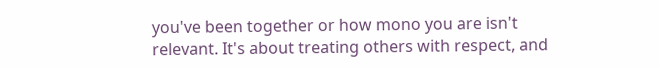you've been together or how mono you are isn't relevant. It's about treating others with respect, and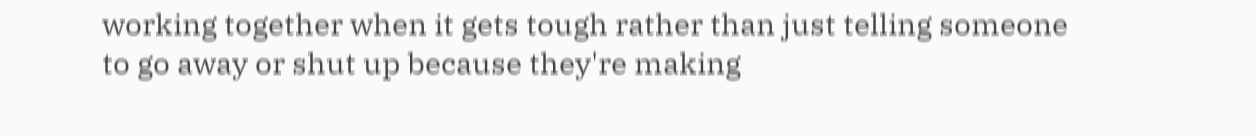working together when it gets tough rather than just telling someone to go away or shut up because they're making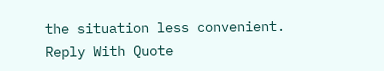the situation less convenient.
Reply With Quote